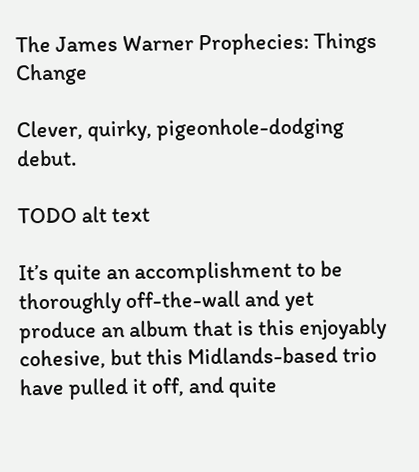The James Warner Prophecies: Things Change

Clever, quirky, pigeonhole-dodging debut.

TODO alt text

It’s quite an accomplishment to be thoroughly off-the-wall and yet produce an album that is this enjoyably cohesive, but this Midlands-based trio have pulled it off, and quite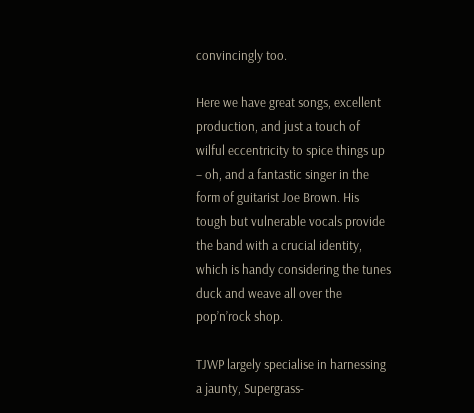convincingly too.

Here we have great songs, excellent production, and just a touch of wilful eccentricity to spice things up – oh, and a fantastic singer in the form of guitarist Joe Brown. His tough but vulnerable vocals provide the band with a crucial identity, which is handy considering the tunes duck and weave all over the pop’n’rock shop.

TJWP largely specialise in harnessing a jaunty, Supergrass-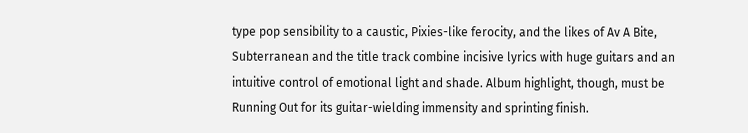type pop sensibility to a caustic, Pixies-like ferocity, and the likes of Av A Bite, Subterranean and the title track combine incisive lyrics with huge guitars and an intuitive control of emotional light and shade. Album highlight, though, must be Running Out for its guitar-wielding immensity and sprinting finish.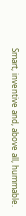Smart, inventive and, above all, hummable.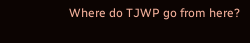Where do TJWP go from here?